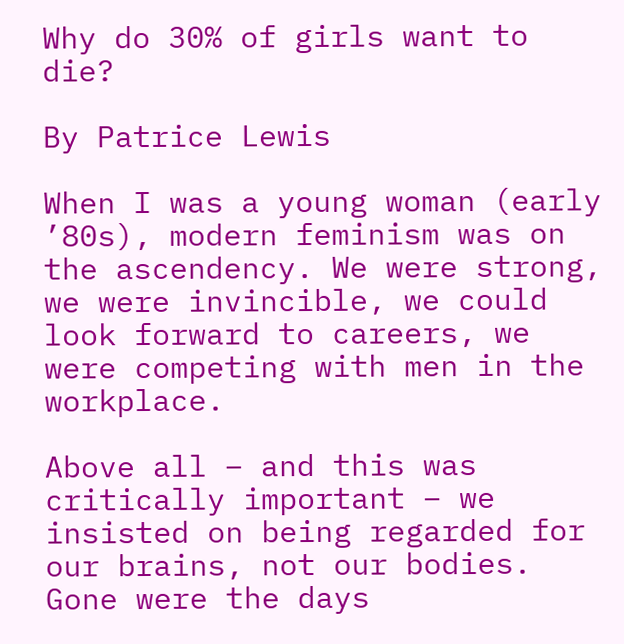Why do 30% of girls want to die?

By Patrice Lewis

When I was a young woman (early ’80s), modern feminism was on the ascendency. We were strong, we were invincible, we could look forward to careers, we were competing with men in the workplace.

Above all – and this was critically important – we insisted on being regarded for our brains, not our bodies. Gone were the days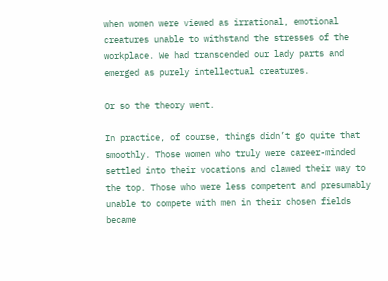when women were viewed as irrational, emotional creatures unable to withstand the stresses of the workplace. We had transcended our lady parts and emerged as purely intellectual creatures.

Or so the theory went.

In practice, of course, things didn’t go quite that smoothly. Those women who truly were career-minded settled into their vocations and clawed their way to the top. Those who were less competent and presumably unable to compete with men in their chosen fields became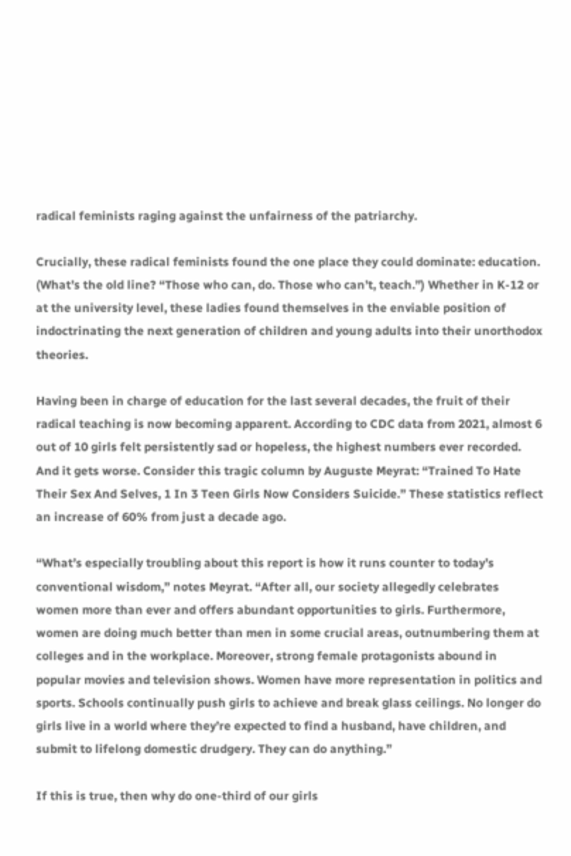radical feminists raging against the unfairness of the patriarchy.

Crucially, these radical feminists found the one place they could dominate: education. (What’s the old line? “Those who can, do. Those who can’t, teach.”) Whether in K-12 or at the university level, these ladies found themselves in the enviable position of indoctrinating the next generation of children and young adults into their unorthodox theories.

Having been in charge of education for the last several decades, the fruit of their radical teaching is now becoming apparent. According to CDC data from 2021, almost 6 out of 10 girls felt persistently sad or hopeless, the highest numbers ever recorded. And it gets worse. Consider this tragic column by Auguste Meyrat: “Trained To Hate Their Sex And Selves, 1 In 3 Teen Girls Now Considers Suicide.” These statistics reflect an increase of 60% from just a decade ago.

“What’s especially troubling about this report is how it runs counter to today’s conventional wisdom,” notes Meyrat. “After all, our society allegedly celebrates women more than ever and offers abundant opportunities to girls. Furthermore, women are doing much better than men in some crucial areas, outnumbering them at colleges and in the workplace. Moreover, strong female protagonists abound in popular movies and television shows. Women have more representation in politics and sports. Schools continually push girls to achieve and break glass ceilings. No longer do girls live in a world where they’re expected to find a husband, have children, and submit to lifelong domestic drudgery. They can do anything.”

If this is true, then why do one-third of our girls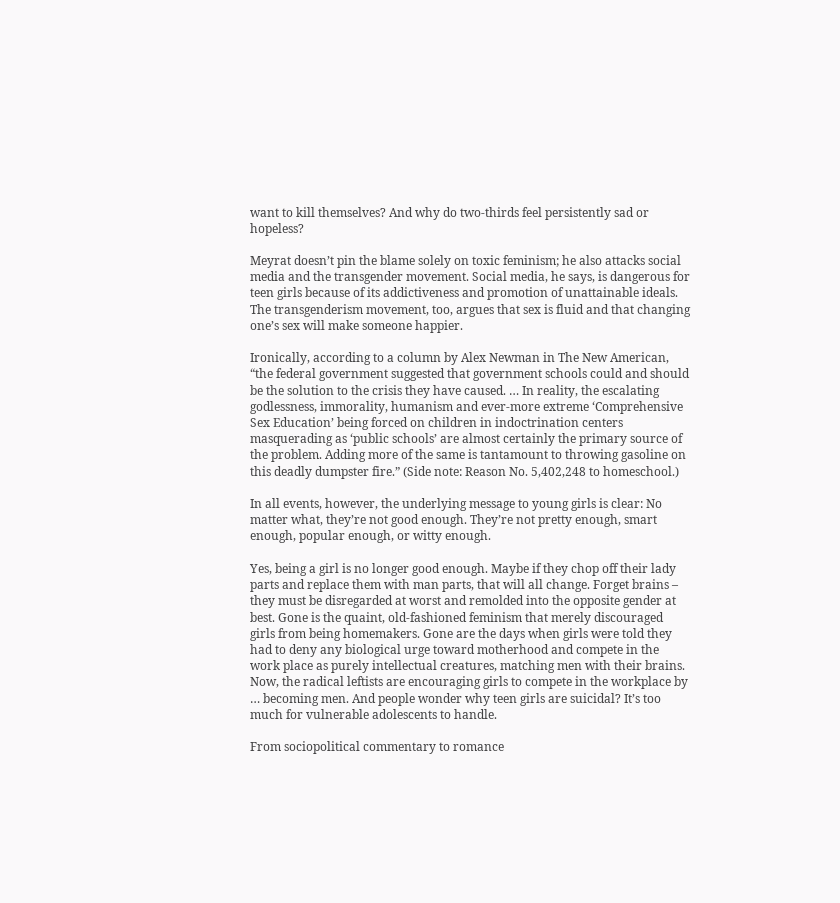want to kill themselves? And why do two-thirds feel persistently sad or hopeless?

Meyrat doesn’t pin the blame solely on toxic feminism; he also attacks social media and the transgender movement. Social media, he says, is dangerous for teen girls because of its addictiveness and promotion of unattainable ideals. The transgenderism movement, too, argues that sex is fluid and that changing one’s sex will make someone happier.

Ironically, according to a column by Alex Newman in The New American, “the federal government suggested that government schools could and should be the solution to the crisis they have caused. … In reality, the escalating godlessness, immorality, humanism and ever-more extreme ‘Comprehensive Sex Education’ being forced on children in indoctrination centers masquerading as ‘public schools’ are almost certainly the primary source of the problem. Adding more of the same is tantamount to throwing gasoline on this deadly dumpster fire.” (Side note: Reason No. 5,402,248 to homeschool.)

In all events, however, the underlying message to young girls is clear: No matter what, they’re not good enough. They’re not pretty enough, smart enough, popular enough, or witty enough.

Yes, being a girl is no longer good enough. Maybe if they chop off their lady parts and replace them with man parts, that will all change. Forget brains – they must be disregarded at worst and remolded into the opposite gender at best. Gone is the quaint, old-fashioned feminism that merely discouraged girls from being homemakers. Gone are the days when girls were told they had to deny any biological urge toward motherhood and compete in the work place as purely intellectual creatures, matching men with their brains. Now, the radical leftists are encouraging girls to compete in the workplace by … becoming men. And people wonder why teen girls are suicidal? It’s too much for vulnerable adolescents to handle.

From sociopolitical commentary to romance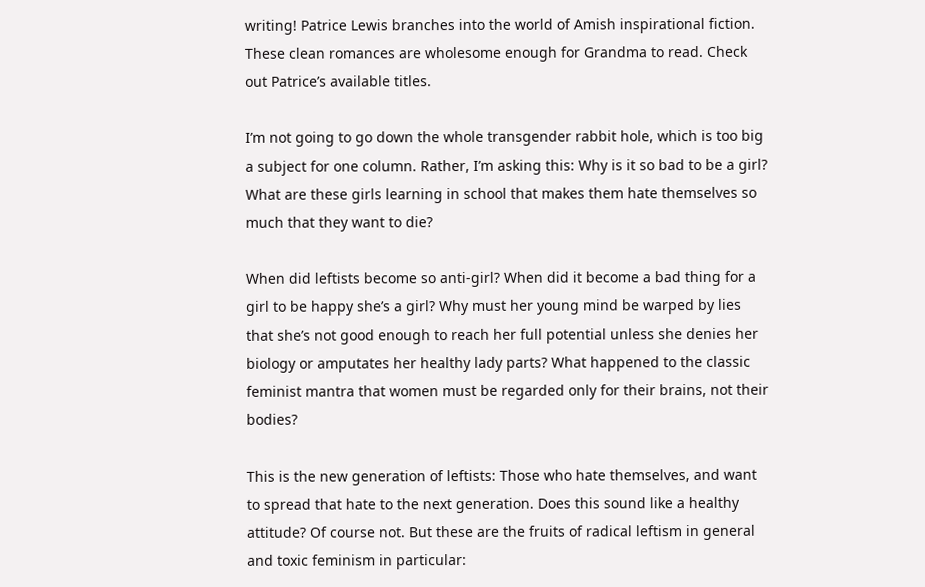writing! Patrice Lewis branches into the world of Amish inspirational fiction. These clean romances are wholesome enough for Grandma to read. Check out Patrice’s available titles.

I’m not going to go down the whole transgender rabbit hole, which is too big a subject for one column. Rather, I’m asking this: Why is it so bad to be a girl? What are these girls learning in school that makes them hate themselves so much that they want to die?

When did leftists become so anti-girl? When did it become a bad thing for a girl to be happy she’s a girl? Why must her young mind be warped by lies that she’s not good enough to reach her full potential unless she denies her biology or amputates her healthy lady parts? What happened to the classic feminist mantra that women must be regarded only for their brains, not their bodies?

This is the new generation of leftists: Those who hate themselves, and want to spread that hate to the next generation. Does this sound like a healthy attitude? Of course not. But these are the fruits of radical leftism in general and toxic feminism in particular: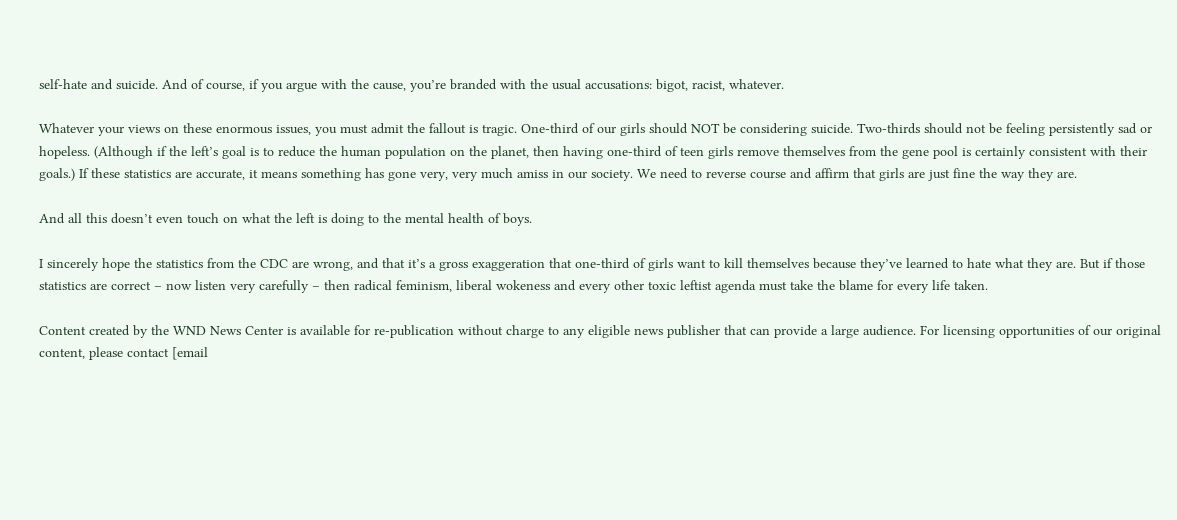self-hate and suicide. And of course, if you argue with the cause, you’re branded with the usual accusations: bigot, racist, whatever.

Whatever your views on these enormous issues, you must admit the fallout is tragic. One-third of our girls should NOT be considering suicide. Two-thirds should not be feeling persistently sad or hopeless. (Although if the left’s goal is to reduce the human population on the planet, then having one-third of teen girls remove themselves from the gene pool is certainly consistent with their goals.) If these statistics are accurate, it means something has gone very, very much amiss in our society. We need to reverse course and affirm that girls are just fine the way they are.

And all this doesn’t even touch on what the left is doing to the mental health of boys.

I sincerely hope the statistics from the CDC are wrong, and that it’s a gross exaggeration that one-third of girls want to kill themselves because they’ve learned to hate what they are. But if those statistics are correct – now listen very carefully – then radical feminism, liberal wokeness and every other toxic leftist agenda must take the blame for every life taken.

Content created by the WND News Center is available for re-publication without charge to any eligible news publisher that can provide a large audience. For licensing opportunities of our original content, please contact [email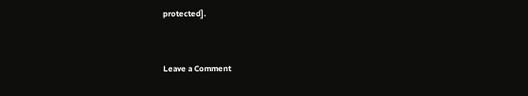protected].


Leave a Comment